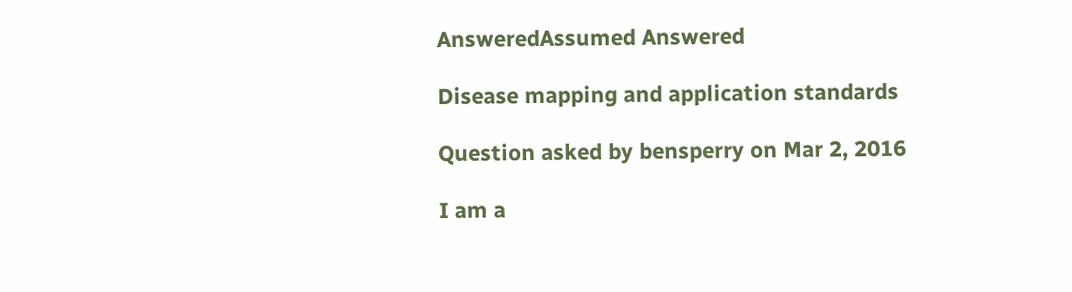AnsweredAssumed Answered

Disease mapping and application standards

Question asked by bensperry on Mar 2, 2016

I am a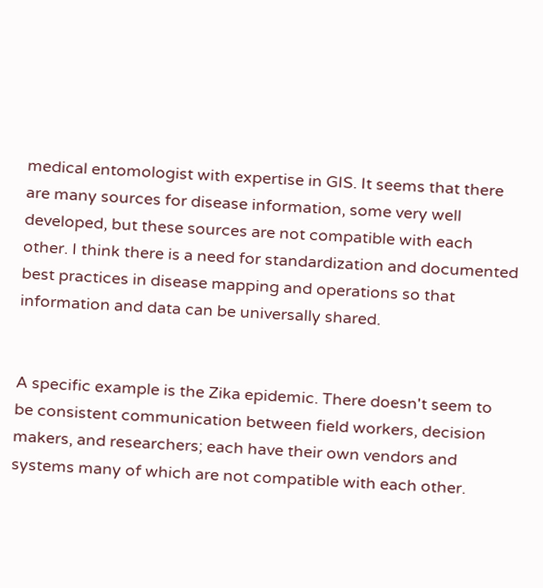medical entomologist with expertise in GIS. It seems that there are many sources for disease information, some very well developed, but these sources are not compatible with each other. I think there is a need for standardization and documented best practices in disease mapping and operations so that  information and data can be universally shared.


A specific example is the Zika epidemic. There doesn't seem to be consistent communication between field workers, decision makers, and researchers; each have their own vendors and systems many of which are not compatible with each other.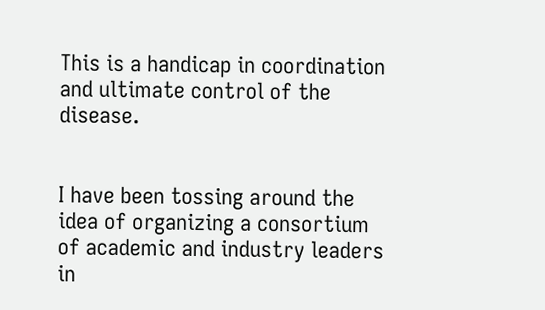This is a handicap in coordination and ultimate control of the disease.


I have been tossing around the idea of organizing a consortium of academic and industry leaders in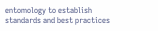entomology to establish standards and best practices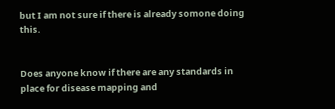but I am not sure if there is already somone doing this.


Does anyone know if there are any standards in place for disease mapping and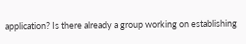application? Is there already a group working on establishing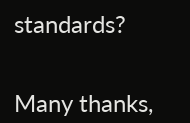standards?


Many thanks,